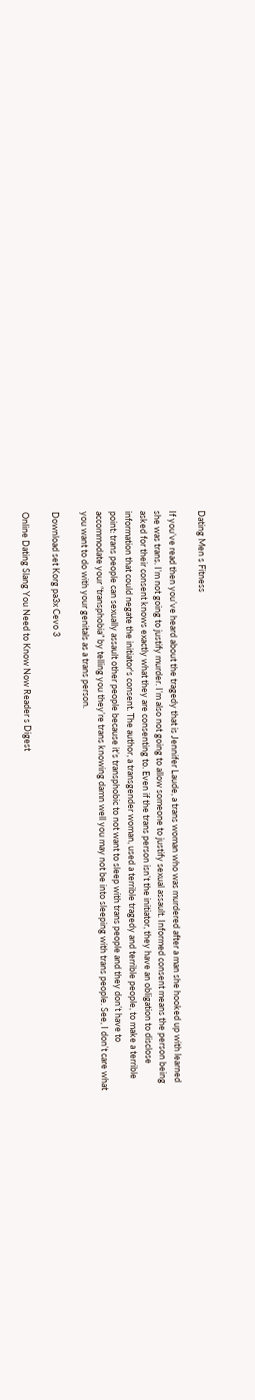Dating Men s Fitness

If you’ve read then you’ve heard about the tragedy that is Jennifer Laude, a trans woman who was murdered after a man she hooked up with learned she was trans. I’m not going to justify murder. I’m also not going to allow someone to justify sexual assault. Informed consent means the person being asked for their consent knows exactly what they are consenting to. Even if the trans person isn’t the initiator, they have an obligation to disclose information that could negate the initiator's consent. The author, a transgender woman, used a terrible tragedy and terrible people, to make a terrible point: trans people can sexually assault other people because it’s transphobic to not want to sleep with trans people and they don’t have to accommodate your “transphobia” by telling you they’re trans knowing damn well you may not be into sleeping with trans people. See, I don’t care what you want to do with your genitals as a trans person.

Download set Korg pa3x Cevo 3

Online Dating Slang You Need to Know Now Reader s Digest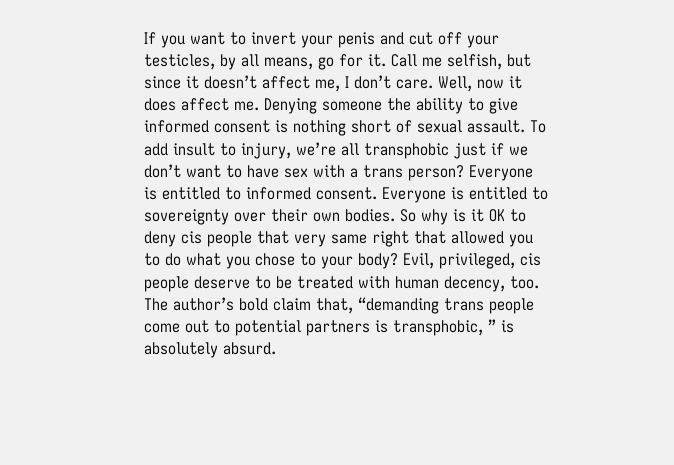If you want to invert your penis and cut off your testicles, by all means, go for it. Call me selfish, but since it doesn’t affect me, I don’t care. Well, now it does affect me. Denying someone the ability to give informed consent is nothing short of sexual assault. To add insult to injury, we’re all transphobic just if we don’t want to have sex with a trans person? Everyone is entitled to informed consent. Everyone is entitled to sovereignty over their own bodies. So why is it OK to deny cis people that very same right that allowed you to do what you chose to your body? Evil, privileged, cis people deserve to be treated with human decency, too. The author’s bold claim that, “demanding trans people come out to potential partners is transphobic, ” is absolutely absurd.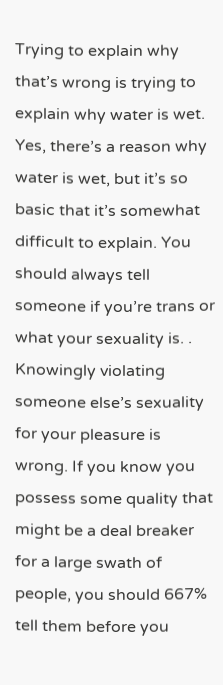Trying to explain why that’s wrong is trying to explain why water is wet. Yes, there’s a reason why water is wet, but it’s so basic that it’s somewhat difficult to explain. You should always tell someone if you’re trans or what your sexuality is. . Knowingly violating someone else’s sexuality for your pleasure is wrong. If you know you possess some quality that might be a deal breaker for a large swath of people, you should 667% tell them before you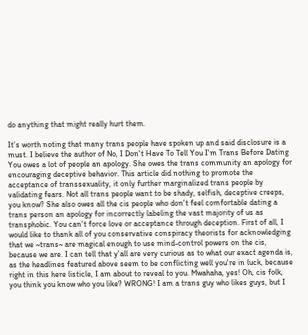do anything that might really hurt them.

It’s worth noting that many trans people have spoken up and said disclosure is a must. I believe the author of No, I Don't Have To Tell You I'm Trans Before Dating You owes a lot of people an apology. She owes the trans community an apology for encouraging deceptive behavior. This article did nothing to promote the acceptance of transsexuality, it only further marginalized trans people by validating fears. Not all trans people want to be shady, selfish, deceptive creeps, you know? She also owes all the cis people who don't feel comfortable dating a trans person an apology for incorrectly labeling the vast majority of us as transphobic. You can't force love or acceptance through deception. First of all, I would like to thank all of you conservative conspiracy theorists for acknowledging that we ~trans~ are magical enough to use mind-control powers on the cis, because we are. I can tell that y'all are very curious as to what our exact agenda is, as the headlines featured above seem to be conflicting well you're in luck, because right in this here listicle, I am about to reveal to you. Mwahaha, yes! Oh, cis folk, you think you know who you like? WRONG! I am a trans guy who likes guys, but I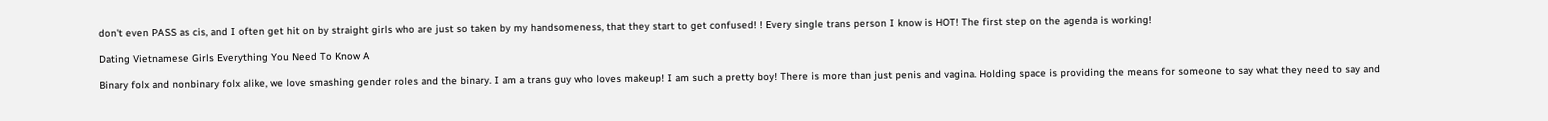don't even PASS as cis, and I often get hit on by straight girls who are just so taken by my handsomeness, that they start to get confused! ! Every single trans person I know is HOT! The first step on the agenda is working!

Dating Vietnamese Girls Everything You Need To Know A

Binary folx and nonbinary folx alike, we love smashing gender roles and the binary. I am a trans guy who loves makeup! I am such a pretty boy! There is more than just penis and vagina. Holding space is providing the means for someone to say what they need to say and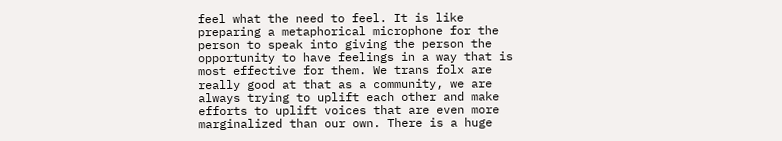feel what the need to feel. It is like preparing a metaphorical microphone for the person to speak into giving the person the opportunity to have feelings in a way that is most effective for them. We trans folx are really good at that as a community, we are always trying to uplift each other and make efforts to uplift voices that are even more marginalized than our own. There is a huge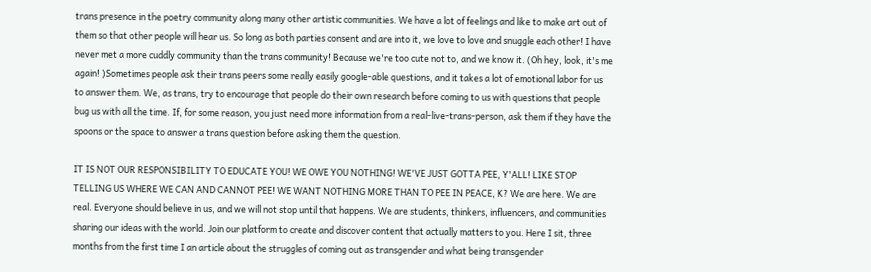trans presence in the poetry community along many other artistic communities. We have a lot of feelings and like to make art out of them so that other people will hear us. So long as both parties consent and are into it, we love to love and snuggle each other! I have never met a more cuddly community than the trans community! Because we're too cute not to, and we know it. (Oh hey, look, it's me again! )Sometimes people ask their trans peers some really easily google-able questions, and it takes a lot of emotional labor for us to answer them. We, as trans, try to encourage that people do their own research before coming to us with questions that people bug us with all the time. If, for some reason, you just need more information from a real-live-trans-person, ask them if they have the spoons or the space to answer a trans question before asking them the question.

IT IS NOT OUR RESPONSIBILITY TO EDUCATE YOU! WE OWE YOU NOTHING! WE'VE JUST GOTTA PEE, Y'ALL! LIKE STOP TELLING US WHERE WE CAN AND CANNOT PEE! WE WANT NOTHING MORE THAN TO PEE IN PEACE, K? We are here. We are real. Everyone should believe in us, and we will not stop until that happens. We are students, thinkers, influencers, and communities sharing our ideas with the world. Join our platform to create and discover content that actually matters to you. Here I sit, three months from the first time I an article about the struggles of coming out as transgender and what being transgender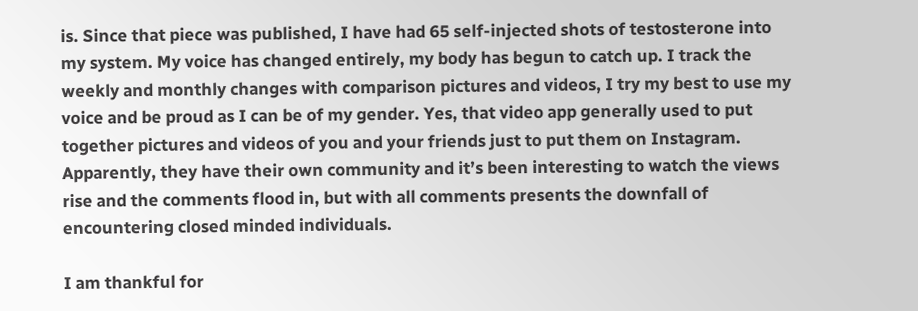is. Since that piece was published, I have had 65 self-injected shots of testosterone into my system. My voice has changed entirely, my body has begun to catch up. I track the weekly and monthly changes with comparison pictures and videos, I try my best to use my voice and be proud as I can be of my gender. Yes, that video app generally used to put together pictures and videos of you and your friends just to put them on Instagram. Apparently, they have their own community and it’s been interesting to watch the views rise and the comments flood in, but with all comments presents the downfall of encountering closed minded individuals.

I am thankful for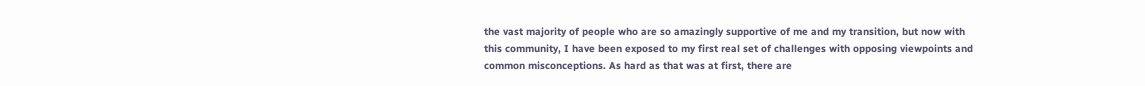the vast majority of people who are so amazingly supportive of me and my transition, but now with this community, I have been exposed to my first real set of challenges with opposing viewpoints and common misconceptions. As hard as that was at first, there are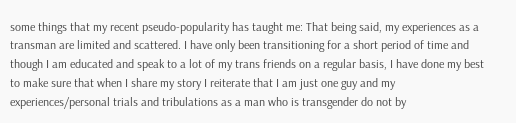some things that my recent pseudo-popularity has taught me: That being said, my experiences as a transman are limited and scattered. I have only been transitioning for a short period of time and though I am educated and speak to a lot of my trans friends on a regular basis, I have done my best to make sure that when I share my story I reiterate that I am just one guy and my experiences/personal trials and tribulations as a man who is transgender do not by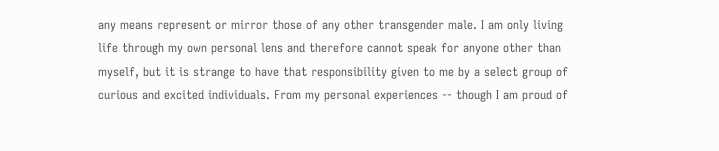any means represent or mirror those of any other transgender male. I am only living life through my own personal lens and therefore cannot speak for anyone other than myself, but it is strange to have that responsibility given to me by a select group of curious and excited individuals. From my personal experiences -- though I am proud of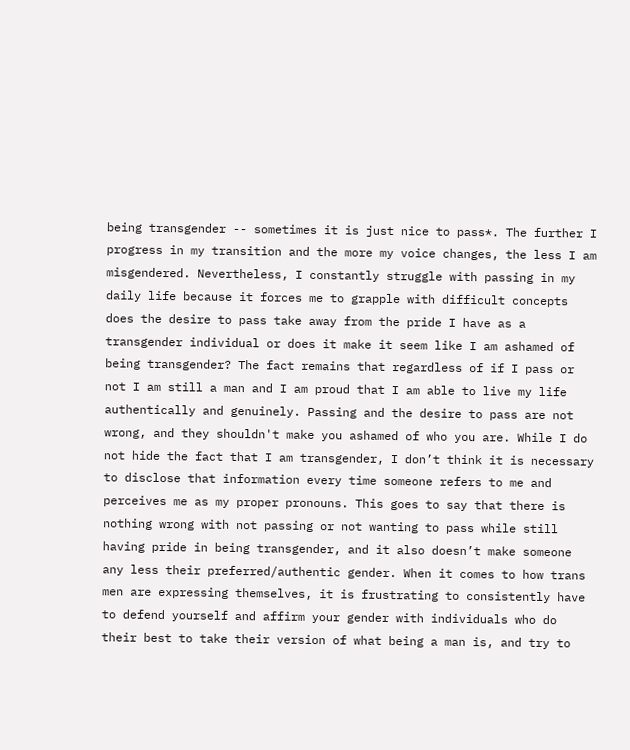being transgender -- sometimes it is just nice to pass*. The further I progress in my transition and the more my voice changes, the less I am misgendered. Nevertheless, I constantly struggle with passing in my daily life because it forces me to grapple with difficult concepts does the desire to pass take away from the pride I have as a transgender individual or does it make it seem like I am ashamed of being transgender? The fact remains that regardless of if I pass or not I am still a man and I am proud that I am able to live my life authentically and genuinely. Passing and the desire to pass are not wrong, and they shouldn't make you ashamed of who you are. While I do not hide the fact that I am transgender, I don’t think it is necessary to disclose that information every time someone refers to me and perceives me as my proper pronouns. This goes to say that there is nothing wrong with not passing or not wanting to pass while still having pride in being transgender, and it also doesn’t make someone any less their preferred/authentic gender. When it comes to how trans men are expressing themselves, it is frustrating to consistently have to defend yourself and affirm your gender with individuals who do their best to take their version of what being a man is, and try to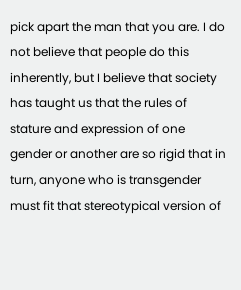pick apart the man that you are. I do not believe that people do this inherently, but I believe that society has taught us that the rules of stature and expression of one gender or another are so rigid that in turn, anyone who is transgender must fit that stereotypical version of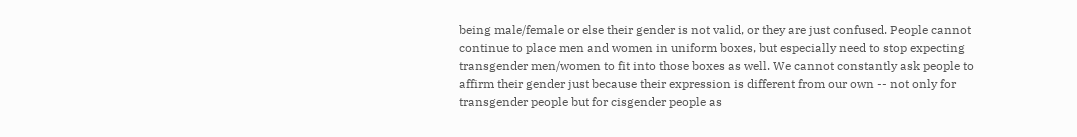being male/female or else their gender is not valid, or they are just confused. People cannot continue to place men and women in uniform boxes, but especially need to stop expecting transgender men/women to fit into those boxes as well. We cannot constantly ask people to affirm their gender just because their expression is different from our own -- not only for transgender people but for cisgender people as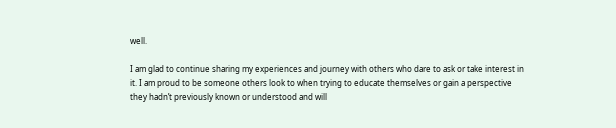well.

I am glad to continue sharing my experiences and journey with others who dare to ask or take interest in it. I am proud to be someone others look to when trying to educate themselves or gain a perspective they hadn’t previously known or understood and will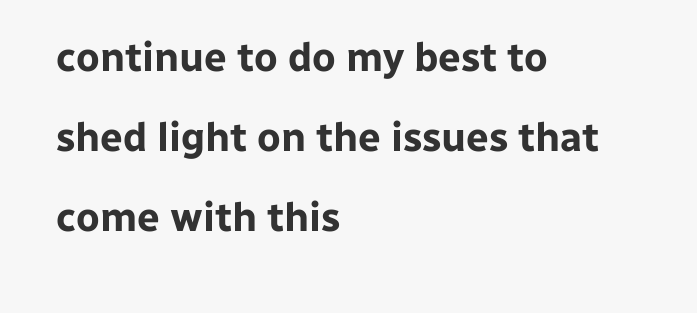continue to do my best to shed light on the issues that come with this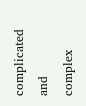complicated and complex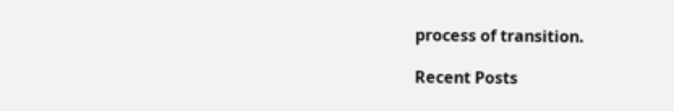process of transition.

Recent Posts